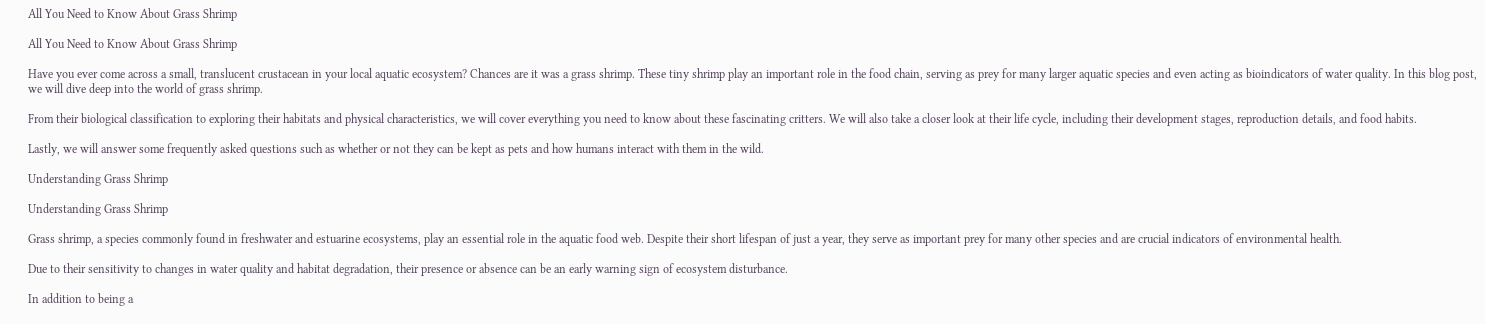All You Need to Know About Grass Shrimp

All You Need to Know About Grass Shrimp

Have you ever come across a small, translucent crustacean in your local aquatic ecosystem? Chances are it was a grass shrimp. These tiny shrimp play an important role in the food chain, serving as prey for many larger aquatic species and even acting as bioindicators of water quality. In this blog post, we will dive deep into the world of grass shrimp.

From their biological classification to exploring their habitats and physical characteristics, we will cover everything you need to know about these fascinating critters. We will also take a closer look at their life cycle, including their development stages, reproduction details, and food habits.

Lastly, we will answer some frequently asked questions such as whether or not they can be kept as pets and how humans interact with them in the wild.

Understanding Grass Shrimp

Understanding Grass Shrimp

Grass shrimp, a species commonly found in freshwater and estuarine ecosystems, play an essential role in the aquatic food web. Despite their short lifespan of just a year, they serve as important prey for many other species and are crucial indicators of environmental health.

Due to their sensitivity to changes in water quality and habitat degradation, their presence or absence can be an early warning sign of ecosystem disturbance.

In addition to being a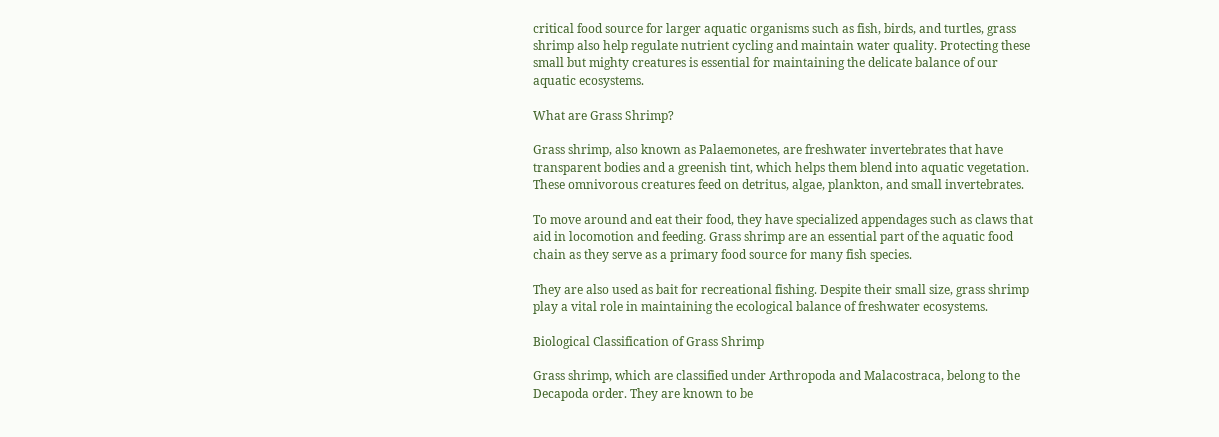critical food source for larger aquatic organisms such as fish, birds, and turtles, grass shrimp also help regulate nutrient cycling and maintain water quality. Protecting these small but mighty creatures is essential for maintaining the delicate balance of our aquatic ecosystems.

What are Grass Shrimp?

Grass shrimp, also known as Palaemonetes, are freshwater invertebrates that have transparent bodies and a greenish tint, which helps them blend into aquatic vegetation. These omnivorous creatures feed on detritus, algae, plankton, and small invertebrates.

To move around and eat their food, they have specialized appendages such as claws that aid in locomotion and feeding. Grass shrimp are an essential part of the aquatic food chain as they serve as a primary food source for many fish species.

They are also used as bait for recreational fishing. Despite their small size, grass shrimp play a vital role in maintaining the ecological balance of freshwater ecosystems.

Biological Classification of Grass Shrimp

Grass shrimp, which are classified under Arthropoda and Malacostraca, belong to the Decapoda order. They are known to be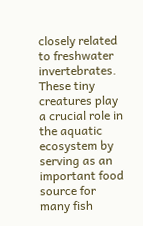closely related to freshwater invertebrates. These tiny creatures play a crucial role in the aquatic ecosystem by serving as an important food source for many fish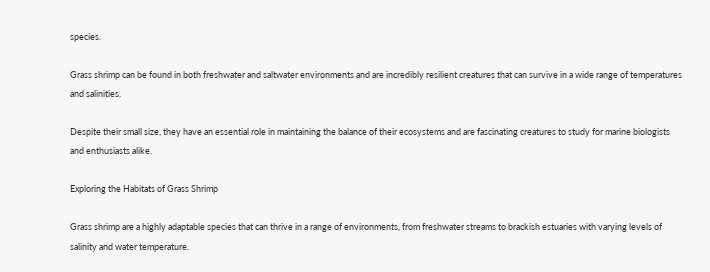species.

Grass shrimp can be found in both freshwater and saltwater environments and are incredibly resilient creatures that can survive in a wide range of temperatures and salinities.

Despite their small size, they have an essential role in maintaining the balance of their ecosystems and are fascinating creatures to study for marine biologists and enthusiasts alike.

Exploring the Habitats of Grass Shrimp

Grass shrimp are a highly adaptable species that can thrive in a range of environments, from freshwater streams to brackish estuaries with varying levels of salinity and water temperature.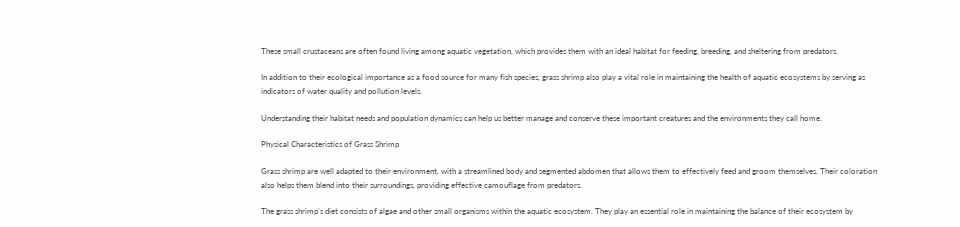These small crustaceans are often found living among aquatic vegetation, which provides them with an ideal habitat for feeding, breeding, and sheltering from predators.

In addition to their ecological importance as a food source for many fish species, grass shrimp also play a vital role in maintaining the health of aquatic ecosystems by serving as indicators of water quality and pollution levels.

Understanding their habitat needs and population dynamics can help us better manage and conserve these important creatures and the environments they call home.

Physical Characteristics of Grass Shrimp

Grass shrimp are well adapted to their environment, with a streamlined body and segmented abdomen that allows them to effectively feed and groom themselves. Their coloration also helps them blend into their surroundings, providing effective camouflage from predators.

The grass shrimp’s diet consists of algae and other small organisms within the aquatic ecosystem. They play an essential role in maintaining the balance of their ecosystem by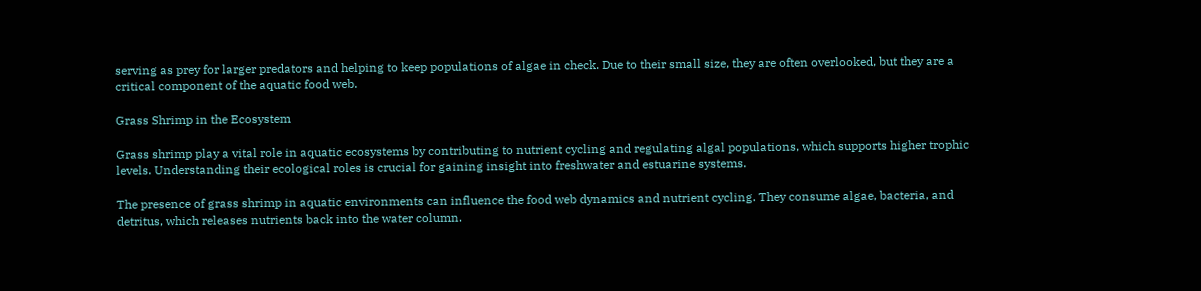serving as prey for larger predators and helping to keep populations of algae in check. Due to their small size, they are often overlooked, but they are a critical component of the aquatic food web.

Grass Shrimp in the Ecosystem

Grass shrimp play a vital role in aquatic ecosystems by contributing to nutrient cycling and regulating algal populations, which supports higher trophic levels. Understanding their ecological roles is crucial for gaining insight into freshwater and estuarine systems.

The presence of grass shrimp in aquatic environments can influence the food web dynamics and nutrient cycling. They consume algae, bacteria, and detritus, which releases nutrients back into the water column.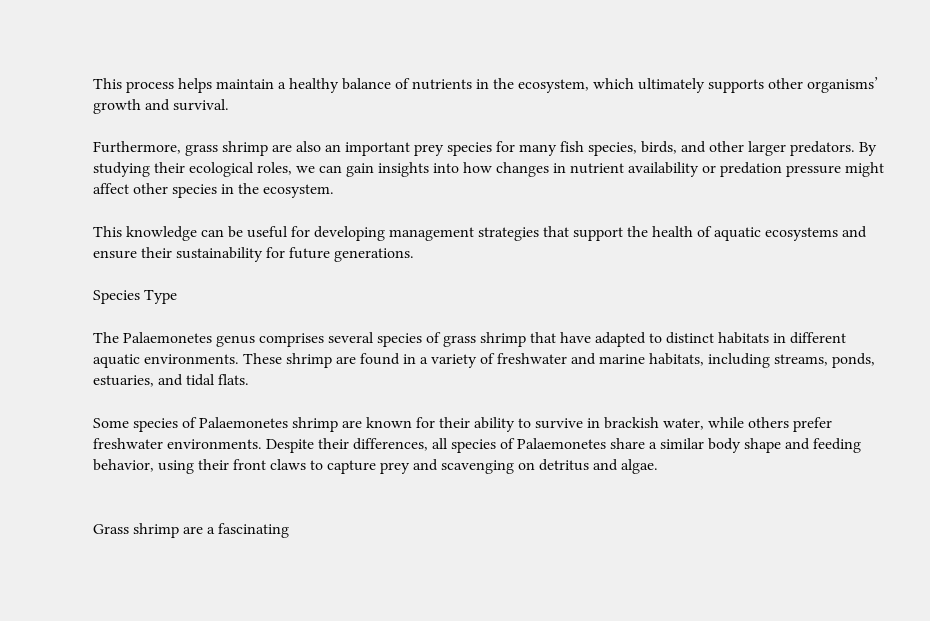This process helps maintain a healthy balance of nutrients in the ecosystem, which ultimately supports other organisms’ growth and survival.

Furthermore, grass shrimp are also an important prey species for many fish species, birds, and other larger predators. By studying their ecological roles, we can gain insights into how changes in nutrient availability or predation pressure might affect other species in the ecosystem.

This knowledge can be useful for developing management strategies that support the health of aquatic ecosystems and ensure their sustainability for future generations.

Species Type

The Palaemonetes genus comprises several species of grass shrimp that have adapted to distinct habitats in different aquatic environments. These shrimp are found in a variety of freshwater and marine habitats, including streams, ponds, estuaries, and tidal flats.

Some species of Palaemonetes shrimp are known for their ability to survive in brackish water, while others prefer freshwater environments. Despite their differences, all species of Palaemonetes share a similar body shape and feeding behavior, using their front claws to capture prey and scavenging on detritus and algae.


Grass shrimp are a fascinating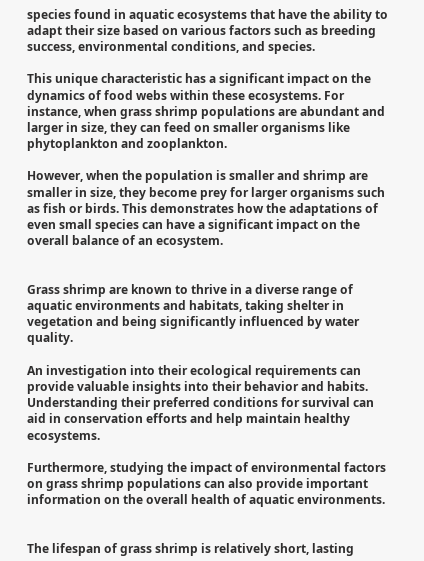species found in aquatic ecosystems that have the ability to adapt their size based on various factors such as breeding success, environmental conditions, and species.

This unique characteristic has a significant impact on the dynamics of food webs within these ecosystems. For instance, when grass shrimp populations are abundant and larger in size, they can feed on smaller organisms like phytoplankton and zooplankton.

However, when the population is smaller and shrimp are smaller in size, they become prey for larger organisms such as fish or birds. This demonstrates how the adaptations of even small species can have a significant impact on the overall balance of an ecosystem.


Grass shrimp are known to thrive in a diverse range of aquatic environments and habitats, taking shelter in vegetation and being significantly influenced by water quality.

An investigation into their ecological requirements can provide valuable insights into their behavior and habits. Understanding their preferred conditions for survival can aid in conservation efforts and help maintain healthy ecosystems.

Furthermore, studying the impact of environmental factors on grass shrimp populations can also provide important information on the overall health of aquatic environments.


The lifespan of grass shrimp is relatively short, lasting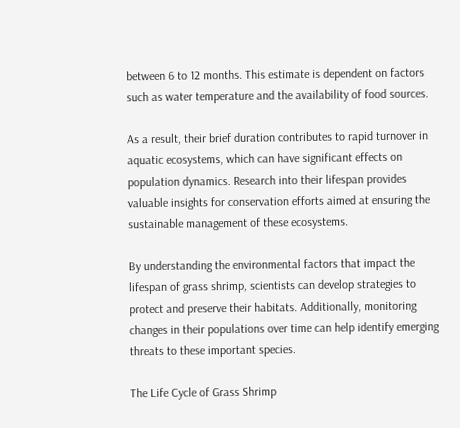between 6 to 12 months. This estimate is dependent on factors such as water temperature and the availability of food sources.

As a result, their brief duration contributes to rapid turnover in aquatic ecosystems, which can have significant effects on population dynamics. Research into their lifespan provides valuable insights for conservation efforts aimed at ensuring the sustainable management of these ecosystems.

By understanding the environmental factors that impact the lifespan of grass shrimp, scientists can develop strategies to protect and preserve their habitats. Additionally, monitoring changes in their populations over time can help identify emerging threats to these important species.

The Life Cycle of Grass Shrimp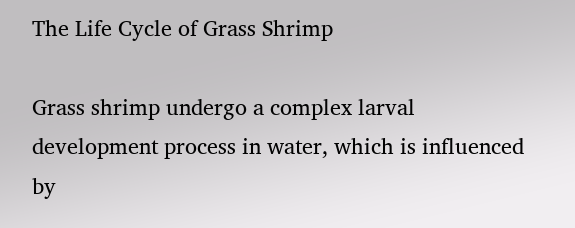The Life Cycle of Grass Shrimp

Grass shrimp undergo a complex larval development process in water, which is influenced by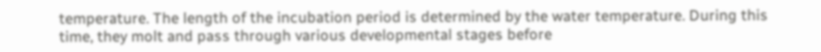temperature. The length of the incubation period is determined by the water temperature. During this time, they molt and pass through various developmental stages before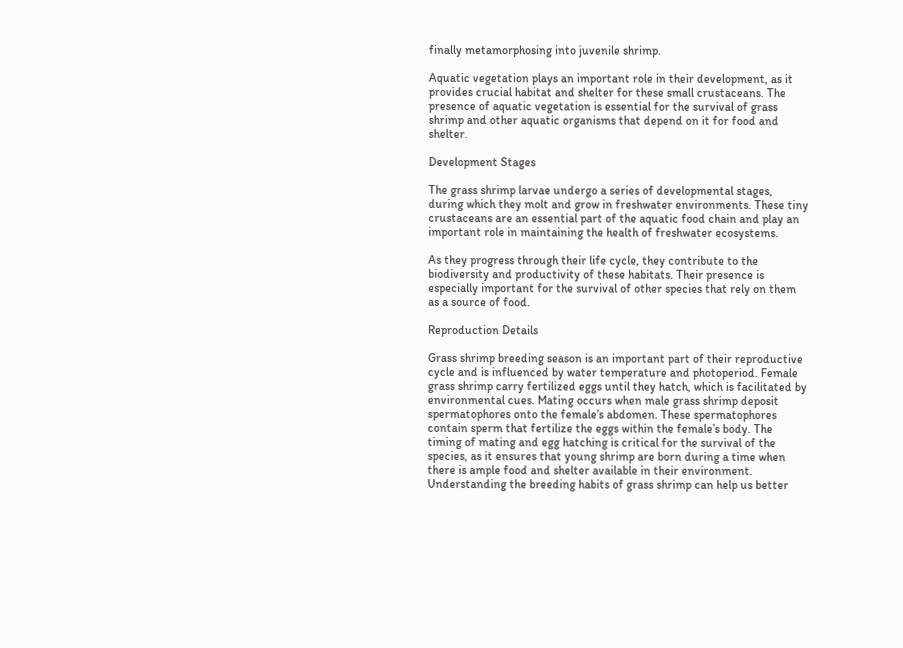finally metamorphosing into juvenile shrimp.

Aquatic vegetation plays an important role in their development, as it provides crucial habitat and shelter for these small crustaceans. The presence of aquatic vegetation is essential for the survival of grass shrimp and other aquatic organisms that depend on it for food and shelter.

Development Stages

The grass shrimp larvae undergo a series of developmental stages, during which they molt and grow in freshwater environments. These tiny crustaceans are an essential part of the aquatic food chain and play an important role in maintaining the health of freshwater ecosystems.

As they progress through their life cycle, they contribute to the biodiversity and productivity of these habitats. Their presence is especially important for the survival of other species that rely on them as a source of food.

Reproduction Details

Grass shrimp breeding season is an important part of their reproductive cycle and is influenced by water temperature and photoperiod. Female grass shrimp carry fertilized eggs until they hatch, which is facilitated by environmental cues. Mating occurs when male grass shrimp deposit spermatophores onto the female’s abdomen. These spermatophores contain sperm that fertilize the eggs within the female’s body. The timing of mating and egg hatching is critical for the survival of the species, as it ensures that young shrimp are born during a time when there is ample food and shelter available in their environment. Understanding the breeding habits of grass shrimp can help us better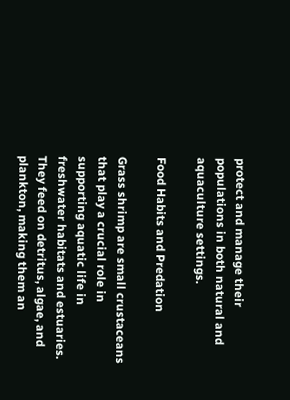protect and manage their populations in both natural and aquaculture settings.

Food Habits and Predation

Grass shrimp are small crustaceans that play a crucial role in supporting aquatic life in freshwater habitats and estuaries. They feed on detritus, algae, and plankton, making them an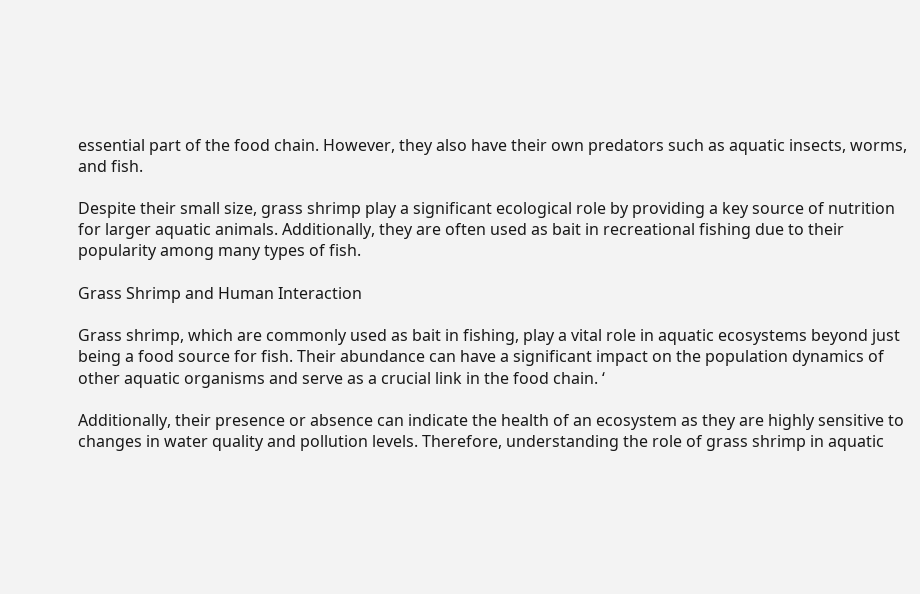essential part of the food chain. However, they also have their own predators such as aquatic insects, worms, and fish.

Despite their small size, grass shrimp play a significant ecological role by providing a key source of nutrition for larger aquatic animals. Additionally, they are often used as bait in recreational fishing due to their popularity among many types of fish.

Grass Shrimp and Human Interaction

Grass shrimp, which are commonly used as bait in fishing, play a vital role in aquatic ecosystems beyond just being a food source for fish. Their abundance can have a significant impact on the population dynamics of other aquatic organisms and serve as a crucial link in the food chain. ‘

Additionally, their presence or absence can indicate the health of an ecosystem as they are highly sensitive to changes in water quality and pollution levels. Therefore, understanding the role of grass shrimp in aquatic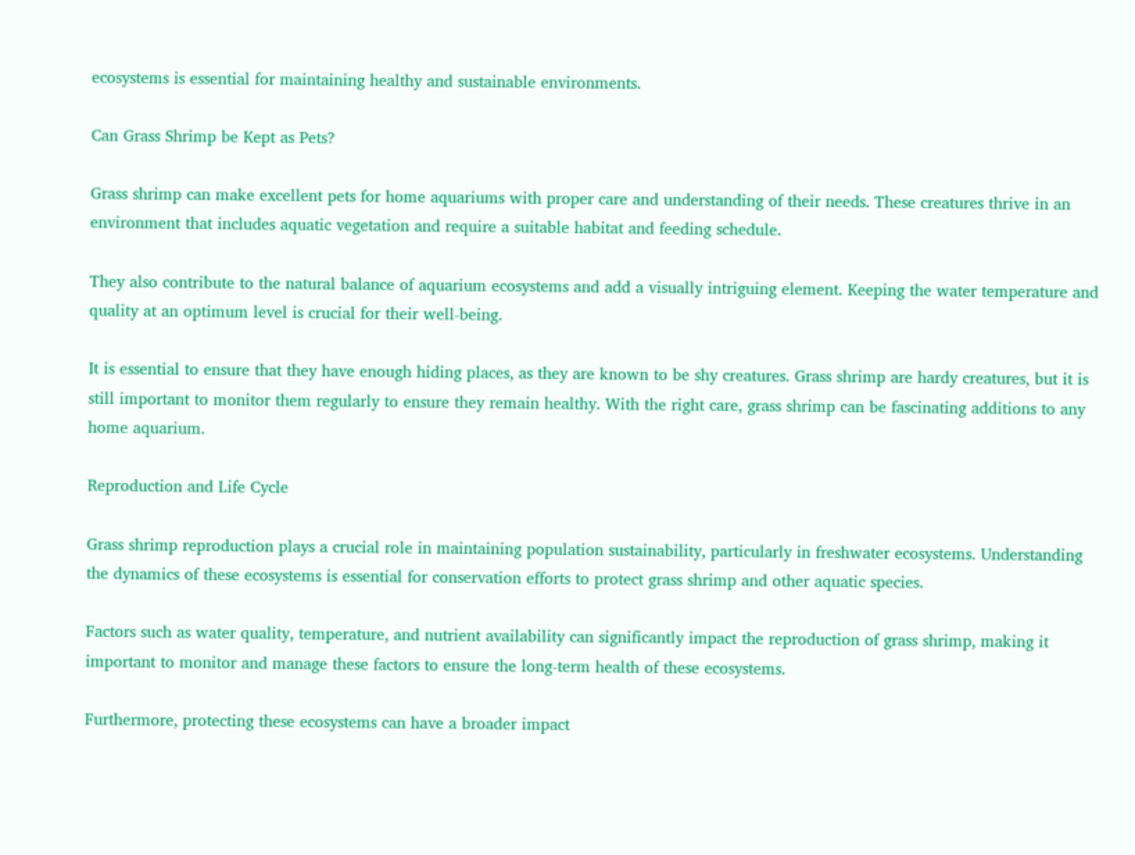ecosystems is essential for maintaining healthy and sustainable environments.

Can Grass Shrimp be Kept as Pets?

Grass shrimp can make excellent pets for home aquariums with proper care and understanding of their needs. These creatures thrive in an environment that includes aquatic vegetation and require a suitable habitat and feeding schedule.

They also contribute to the natural balance of aquarium ecosystems and add a visually intriguing element. Keeping the water temperature and quality at an optimum level is crucial for their well-being.

It is essential to ensure that they have enough hiding places, as they are known to be shy creatures. Grass shrimp are hardy creatures, but it is still important to monitor them regularly to ensure they remain healthy. With the right care, grass shrimp can be fascinating additions to any home aquarium.

Reproduction and Life Cycle

Grass shrimp reproduction plays a crucial role in maintaining population sustainability, particularly in freshwater ecosystems. Understanding the dynamics of these ecosystems is essential for conservation efforts to protect grass shrimp and other aquatic species.

Factors such as water quality, temperature, and nutrient availability can significantly impact the reproduction of grass shrimp, making it important to monitor and manage these factors to ensure the long-term health of these ecosystems.

Furthermore, protecting these ecosystems can have a broader impact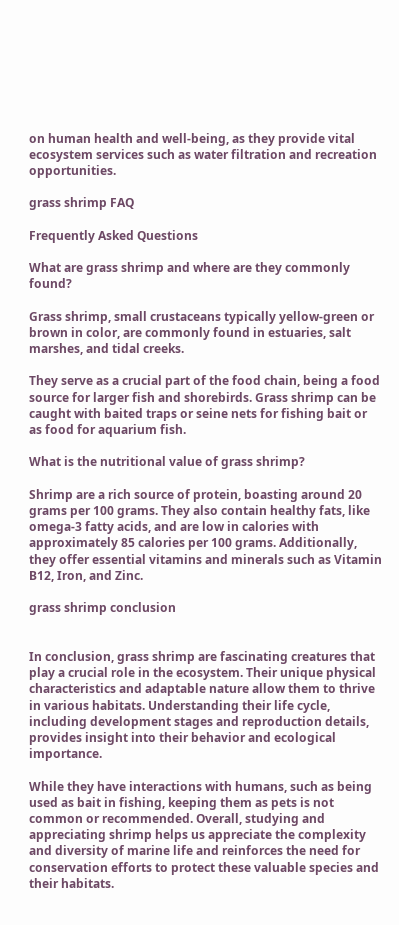on human health and well-being, as they provide vital ecosystem services such as water filtration and recreation opportunities.

grass shrimp FAQ

Frequently Asked Questions

What are grass shrimp and where are they commonly found?

Grass shrimp, small crustaceans typically yellow-green or brown in color, are commonly found in estuaries, salt marshes, and tidal creeks.

They serve as a crucial part of the food chain, being a food source for larger fish and shorebirds. Grass shrimp can be caught with baited traps or seine nets for fishing bait or as food for aquarium fish.

What is the nutritional value of grass shrimp?

Shrimp are a rich source of protein, boasting around 20 grams per 100 grams. They also contain healthy fats, like omega-3 fatty acids, and are low in calories with approximately 85 calories per 100 grams. Additionally, they offer essential vitamins and minerals such as Vitamin B12, Iron, and Zinc.

grass shrimp conclusion


In conclusion, grass shrimp are fascinating creatures that play a crucial role in the ecosystem. Their unique physical characteristics and adaptable nature allow them to thrive in various habitats. Understanding their life cycle, including development stages and reproduction details, provides insight into their behavior and ecological importance.

While they have interactions with humans, such as being used as bait in fishing, keeping them as pets is not common or recommended. Overall, studying and appreciating shrimp helps us appreciate the complexity and diversity of marine life and reinforces the need for conservation efforts to protect these valuable species and their habitats.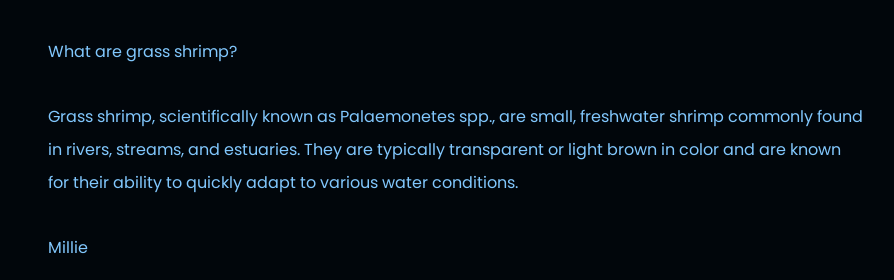What are grass shrimp?

Grass shrimp, scientifically known as Palaemonetes spp., are small, freshwater shrimp commonly found in rivers, streams, and estuaries. They are typically transparent or light brown in color and are known for their ability to quickly adapt to various water conditions.

Millie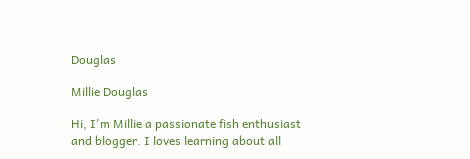Douglas

Millie Douglas

Hi, I'm Millie a passionate fish enthusiast and blogger. I loves learning about all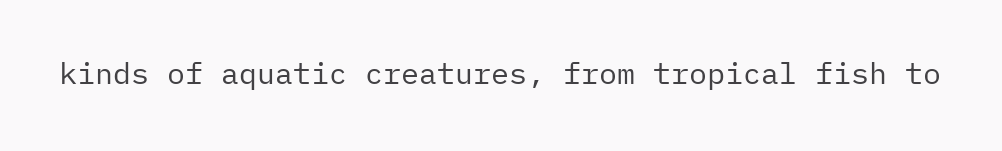kinds of aquatic creatures, from tropical fish to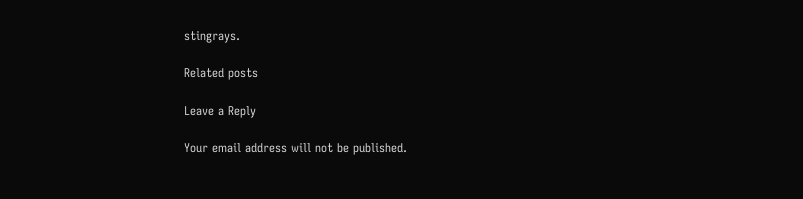stingrays.

Related posts

Leave a Reply

Your email address will not be published.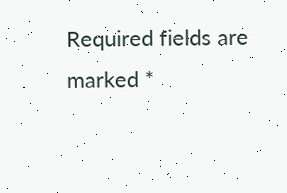Required fields are marked *